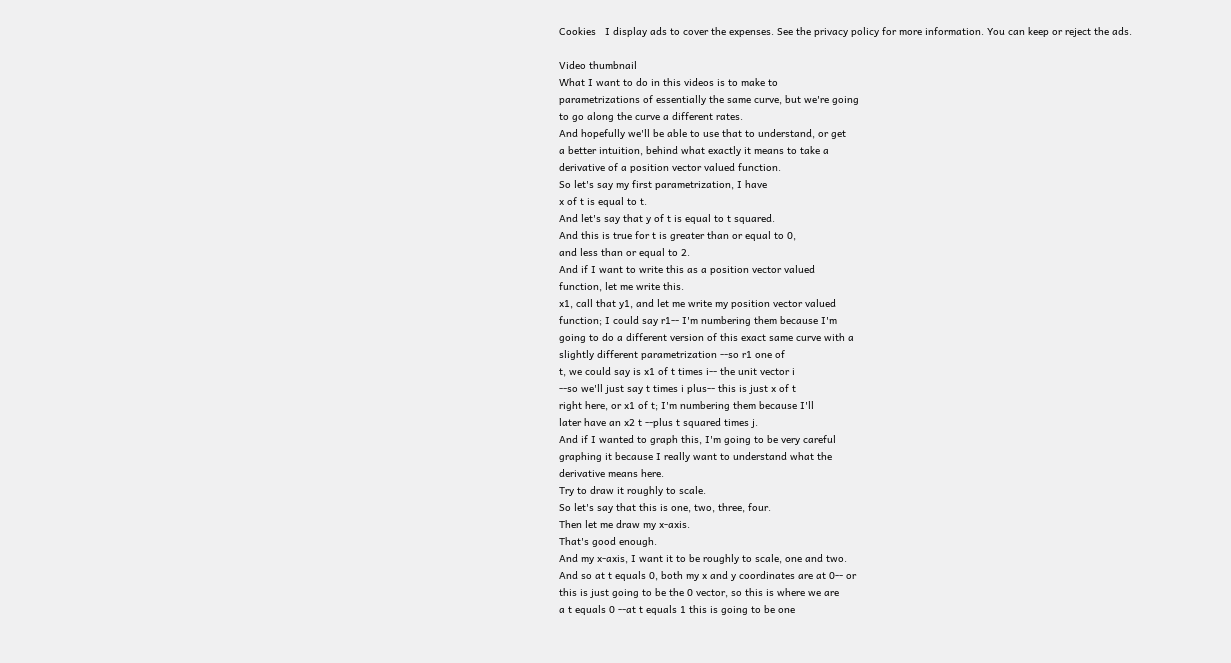Cookies   I display ads to cover the expenses. See the privacy policy for more information. You can keep or reject the ads.

Video thumbnail
What I want to do in this videos is to make to
parametrizations of essentially the same curve, but we're going
to go along the curve a different rates.
And hopefully we'll be able to use that to understand, or get
a better intuition, behind what exactly it means to take a
derivative of a position vector valued function.
So let's say my first parametrization, I have
x of t is equal to t.
And let's say that y of t is equal to t squared.
And this is true for t is greater than or equal to 0,
and less than or equal to 2.
And if I want to write this as a position vector valued
function, let me write this.
x1, call that y1, and let me write my position vector valued
function; I could say r1-- I'm numbering them because I'm
going to do a different version of this exact same curve with a
slightly different parametrization --so r1 one of
t, we could say is x1 of t times i-- the unit vector i
--so we'll just say t times i plus-- this is just x of t
right here, or x1 of t; I'm numbering them because I'll
later have an x2 t --plus t squared times j.
And if I wanted to graph this, I'm going to be very careful
graphing it because I really want to understand what the
derivative means here.
Try to draw it roughly to scale.
So let's say that this is one, two, three, four.
Then let me draw my x-axis.
That's good enough.
And my x-axis, I want it to be roughly to scale, one and two.
And so at t equals 0, both my x and y coordinates are at 0-- or
this is just going to be the 0 vector, so this is where we are
a t equals 0 --at t equals 1 this is going to be one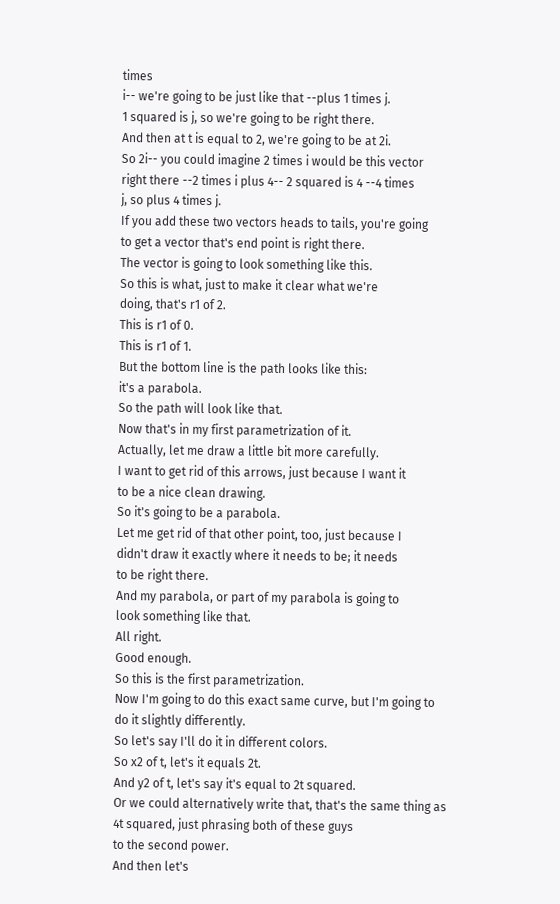times
i-- we're going to be just like that --plus 1 times j.
1 squared is j, so we're going to be right there.
And then at t is equal to 2, we're going to be at 2i.
So 2i-- you could imagine 2 times i would be this vector
right there --2 times i plus 4-- 2 squared is 4 --4 times
j, so plus 4 times j.
If you add these two vectors heads to tails, you're going
to get a vector that's end point is right there.
The vector is going to look something like this.
So this is what, just to make it clear what we're
doing, that's r1 of 2.
This is r1 of 0.
This is r1 of 1.
But the bottom line is the path looks like this:
it's a parabola.
So the path will look like that.
Now that's in my first parametrization of it.
Actually, let me draw a little bit more carefully.
I want to get rid of this arrows, just because I want it
to be a nice clean drawing.
So it's going to be a parabola.
Let me get rid of that other point, too, just because I
didn't draw it exactly where it needs to be; it needs
to be right there.
And my parabola, or part of my parabola is going to
look something like that.
All right.
Good enough.
So this is the first parametrization.
Now I'm going to do this exact same curve, but I'm going to
do it slightly differently.
So let's say I'll do it in different colors.
So x2 of t, let's it equals 2t.
And y2 of t, let's say it's equal to 2t squared.
Or we could alternatively write that, that's the same thing as
4t squared, just phrasing both of these guys
to the second power.
And then let's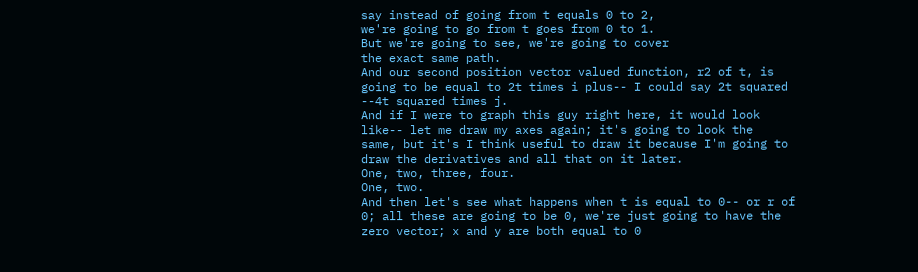say instead of going from t equals 0 to 2,
we're going to go from t goes from 0 to 1.
But we're going to see, we're going to cover
the exact same path.
And our second position vector valued function, r2 of t, is
going to be equal to 2t times i plus-- I could say 2t squared
--4t squared times j.
And if I were to graph this guy right here, it would look
like-- let me draw my axes again; it's going to look the
same, but it's I think useful to draw it because I'm going to
draw the derivatives and all that on it later.
One, two, three, four.
One, two.
And then let's see what happens when t is equal to 0-- or r of
0; all these are going to be 0, we're just going to have the
zero vector; x and y are both equal to 0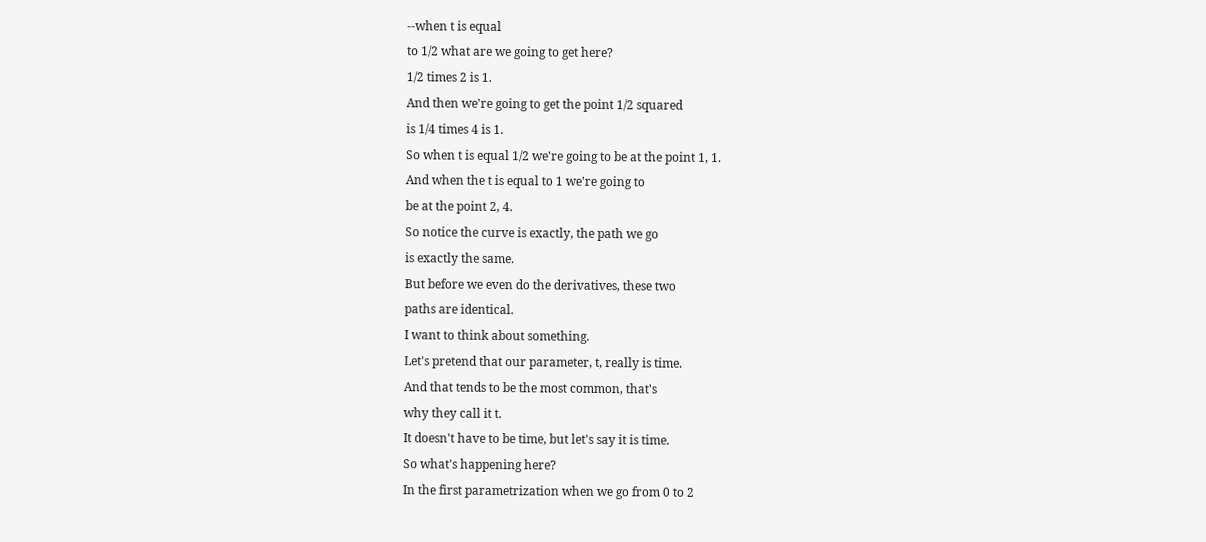--when t is equal
to 1/2 what are we going to get here?
1/2 times 2 is 1.
And then we're going to get the point 1/2 squared
is 1/4 times 4 is 1.
So when t is equal 1/2 we're going to be at the point 1, 1.
And when the t is equal to 1 we're going to
be at the point 2, 4.
So notice the curve is exactly, the path we go
is exactly the same.
But before we even do the derivatives, these two
paths are identical.
I want to think about something.
Let's pretend that our parameter, t, really is time.
And that tends to be the most common, that's
why they call it t.
It doesn't have to be time, but let's say it is time.
So what's happening here?
In the first parametrization when we go from 0 to 2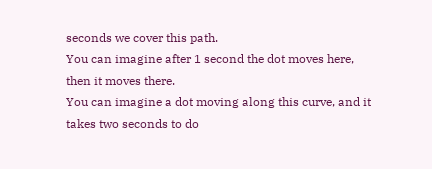seconds we cover this path.
You can imagine after 1 second the dot moves here,
then it moves there.
You can imagine a dot moving along this curve, and it
takes two seconds to do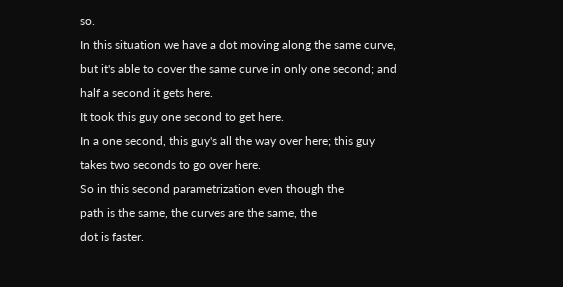so.
In this situation we have a dot moving along the same curve,
but it's able to cover the same curve in only one second; and
half a second it gets here.
It took this guy one second to get here.
In a one second, this guy's all the way over here; this guy
takes two seconds to go over here.
So in this second parametrization even though the
path is the same, the curves are the same, the
dot is faster.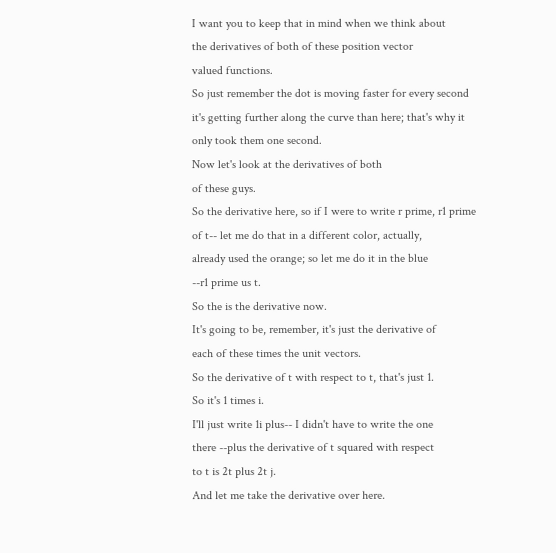I want you to keep that in mind when we think about
the derivatives of both of these position vector
valued functions.
So just remember the dot is moving faster for every second
it's getting further along the curve than here; that's why it
only took them one second.
Now let's look at the derivatives of both
of these guys.
So the derivative here, so if I were to write r prime, r1 prime
of t-- let me do that in a different color, actually,
already used the orange; so let me do it in the blue
--r1 prime us t.
So the is the derivative now.
It's going to be, remember, it's just the derivative of
each of these times the unit vectors.
So the derivative of t with respect to t, that's just 1.
So it's 1 times i.
I'll just write 1i plus-- I didn't have to write the one
there --plus the derivative of t squared with respect
to t is 2t plus 2t j.
And let me take the derivative over here.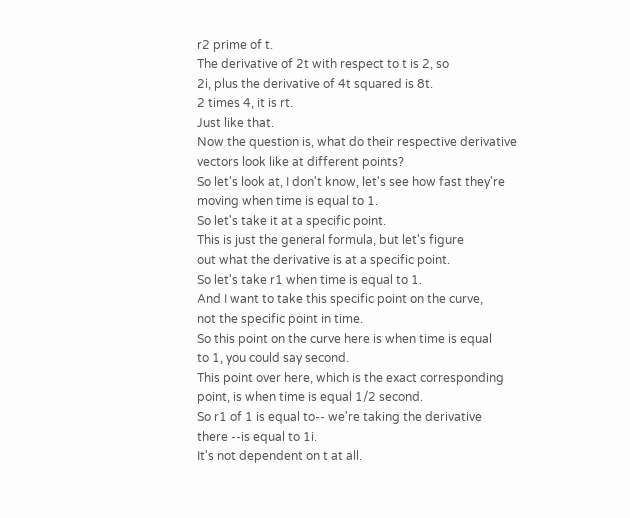r2 prime of t.
The derivative of 2t with respect to t is 2, so
2i, plus the derivative of 4t squared is 8t.
2 times 4, it is rt.
Just like that.
Now the question is, what do their respective derivative
vectors look like at different points?
So let's look at, I don't know, let's see how fast they're
moving when time is equal to 1.
So let's take it at a specific point.
This is just the general formula, but let's figure
out what the derivative is at a specific point.
So let's take r1 when time is equal to 1.
And I want to take this specific point on the curve,
not the specific point in time.
So this point on the curve here is when time is equal
to 1, you could say second.
This point over here, which is the exact corresponding
point, is when time is equal 1/2 second.
So r1 of 1 is equal to-- we're taking the derivative
there --is equal to 1i.
It's not dependent on t at all.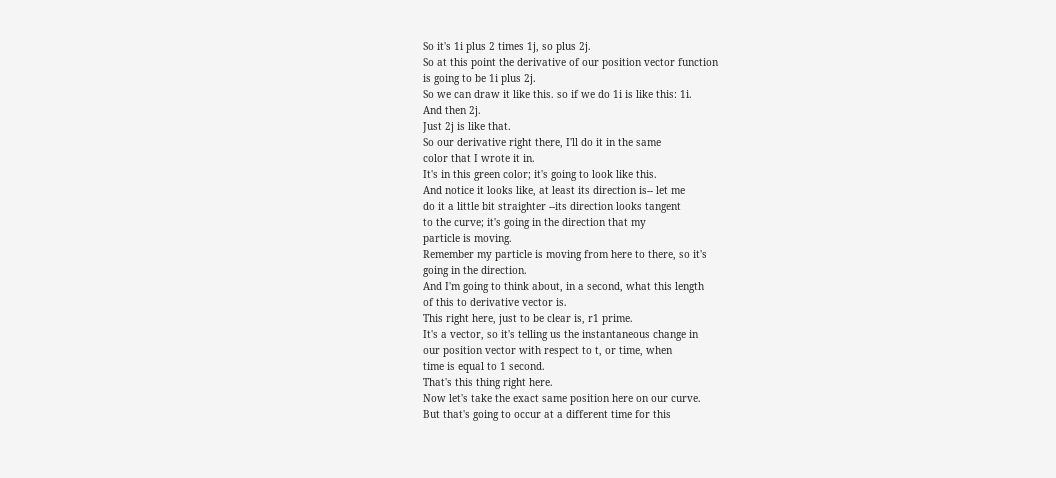So it's 1i plus 2 times 1j, so plus 2j.
So at this point the derivative of our position vector function
is going to be 1i plus 2j.
So we can draw it like this. so if we do 1i is like this: 1i.
And then 2j.
Just 2j is like that.
So our derivative right there, I'll do it in the same
color that I wrote it in.
It's in this green color; it's going to look like this.
And notice it looks like, at least its direction is-- let me
do it a little bit straighter --its direction looks tangent
to the curve; it's going in the direction that my
particle is moving.
Remember my particle is moving from here to there, so it's
going in the direction.
And I'm going to think about, in a second, what this length
of this to derivative vector is.
This right here, just to be clear is, r1 prime.
It's a vector, so it's telling us the instantaneous change in
our position vector with respect to t, or time, when
time is equal to 1 second.
That's this thing right here.
Now let's take the exact same position here on our curve.
But that's going to occur at a different time for this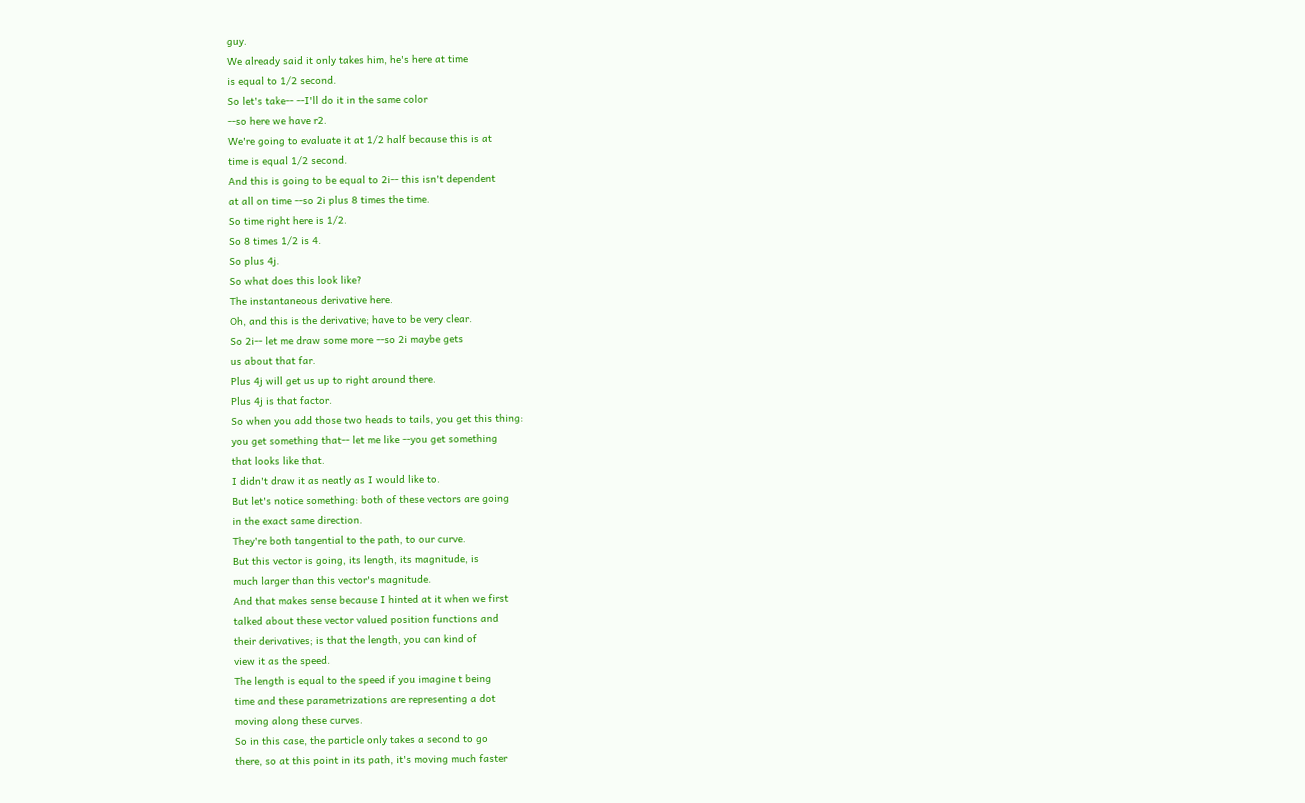guy.
We already said it only takes him, he's here at time
is equal to 1/2 second.
So let's take-- --I'll do it in the same color
--so here we have r2.
We're going to evaluate it at 1/2 half because this is at
time is equal 1/2 second.
And this is going to be equal to 2i-- this isn't dependent
at all on time --so 2i plus 8 times the time.
So time right here is 1/2.
So 8 times 1/2 is 4.
So plus 4j.
So what does this look like?
The instantaneous derivative here.
Oh, and this is the derivative; have to be very clear.
So 2i-- let me draw some more --so 2i maybe gets
us about that far.
Plus 4j will get us up to right around there.
Plus 4j is that factor.
So when you add those two heads to tails, you get this thing:
you get something that-- let me like --you get something
that looks like that.
I didn't draw it as neatly as I would like to.
But let's notice something: both of these vectors are going
in the exact same direction.
They're both tangential to the path, to our curve.
But this vector is going, its length, its magnitude, is
much larger than this vector's magnitude.
And that makes sense because I hinted at it when we first
talked about these vector valued position functions and
their derivatives; is that the length, you can kind of
view it as the speed.
The length is equal to the speed if you imagine t being
time and these parametrizations are representing a dot
moving along these curves.
So in this case, the particle only takes a second to go
there, so at this point in its path, it's moving much faster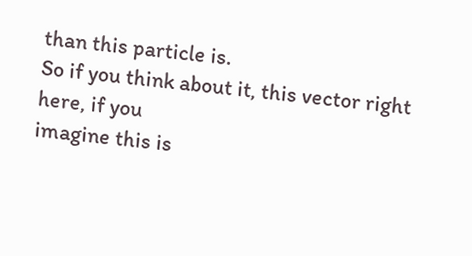than this particle is.
So if you think about it, this vector right here, if you
imagine this is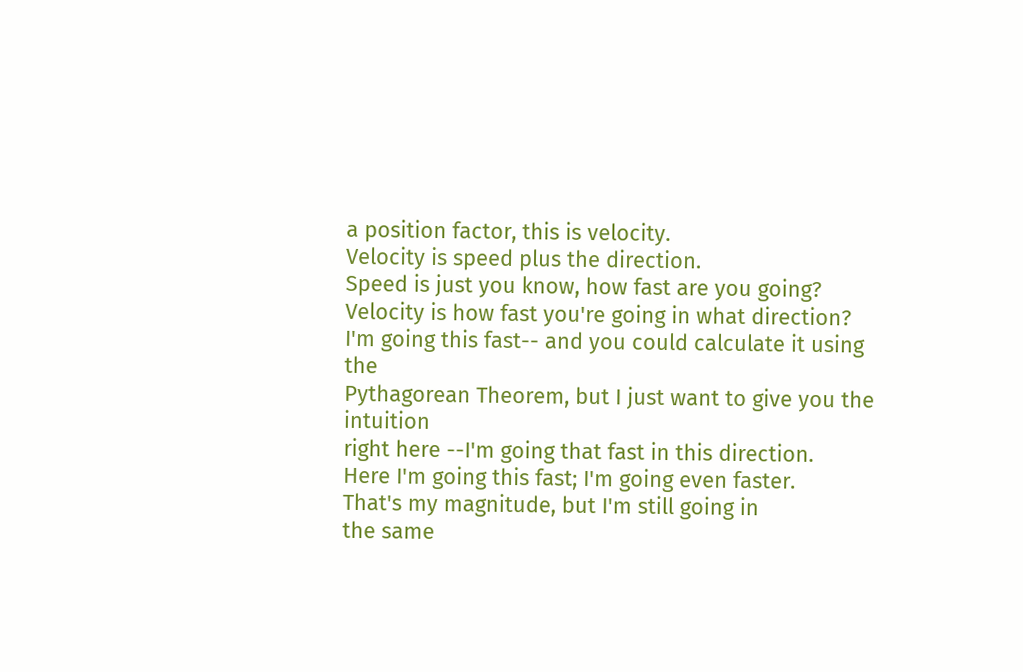a position factor, this is velocity.
Velocity is speed plus the direction.
Speed is just you know, how fast are you going?
Velocity is how fast you're going in what direction?
I'm going this fast-- and you could calculate it using the
Pythagorean Theorem, but I just want to give you the intuition
right here --I'm going that fast in this direction.
Here I'm going this fast; I'm going even faster.
That's my magnitude, but I'm still going in
the same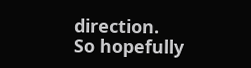direction.
So hopefully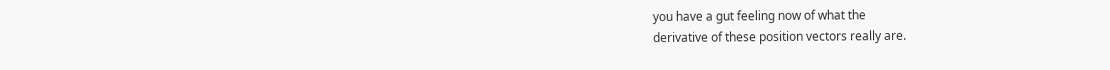you have a gut feeling now of what the
derivative of these position vectors really are.